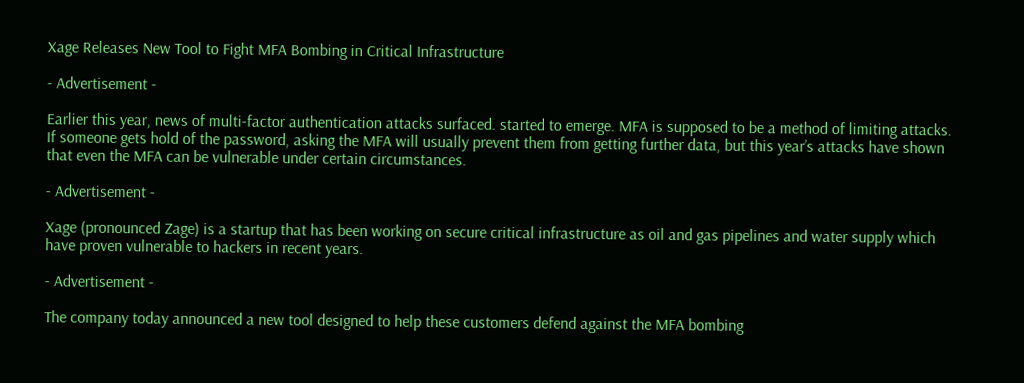Xage Releases New Tool to Fight MFA Bombing in Critical Infrastructure

- Advertisement -

Earlier this year, news of multi-factor authentication attacks surfaced. started to emerge. MFA is supposed to be a method of limiting attacks. If someone gets hold of the password, asking the MFA will usually prevent them from getting further data, but this year’s attacks have shown that even the MFA can be vulnerable under certain circumstances.

- Advertisement -

Xage (pronounced Zage) is a startup that has been working on secure critical infrastructure as oil and gas pipelines and water supply which have proven vulnerable to hackers in recent years.

- Advertisement -

The company today announced a new tool designed to help these customers defend against the MFA bombing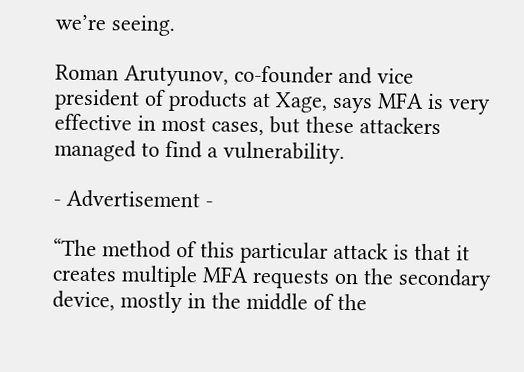we’re seeing.

Roman Arutyunov, co-founder and vice president of products at Xage, says MFA is very effective in most cases, but these attackers managed to find a vulnerability.

- Advertisement -

“The method of this particular attack is that it creates multiple MFA requests on the secondary device, mostly in the middle of the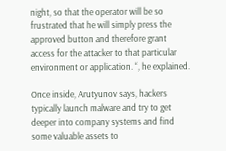night, so that the operator will be so frustrated that he will simply press the approved button and therefore grant access for the attacker to that particular environment or application. “, he explained.

Once inside, Arutyunov says, hackers typically launch malware and try to get deeper into company systems and find some valuable assets to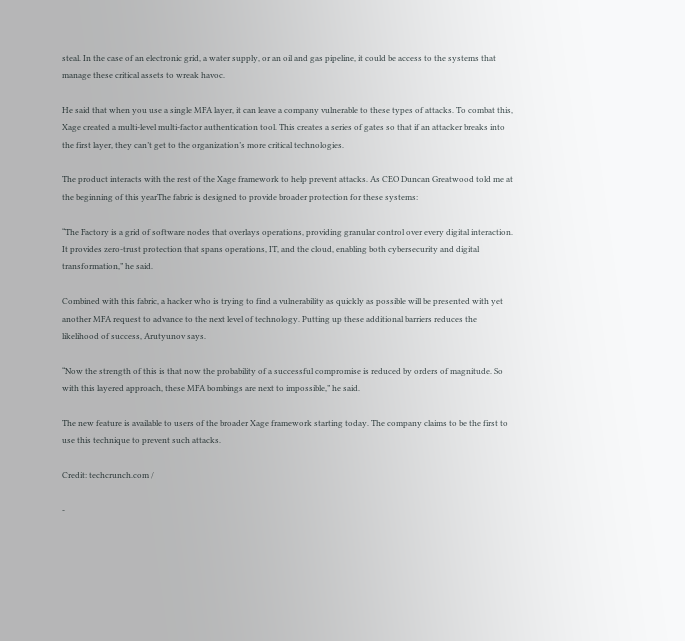steal. In the case of an electronic grid, a water supply, or an oil and gas pipeline, it could be access to the systems that manage these critical assets to wreak havoc.

He said that when you use a single MFA layer, it can leave a company vulnerable to these types of attacks. To combat this, Xage created a multi-level multi-factor authentication tool. This creates a series of gates so that if an attacker breaks into the first layer, they can’t get to the organization’s more critical technologies.

The product interacts with the rest of the Xage framework to help prevent attacks. As CEO Duncan Greatwood told me at the beginning of this yearThe fabric is designed to provide broader protection for these systems:

“The Factory is a grid of software nodes that overlays operations, providing granular control over every digital interaction. It provides zero-trust protection that spans operations, IT, and the cloud, enabling both cybersecurity and digital transformation,” he said.

Combined with this fabric, a hacker who is trying to find a vulnerability as quickly as possible will be presented with yet another MFA request to advance to the next level of technology. Putting up these additional barriers reduces the likelihood of success, Arutyunov says.

“Now the strength of this is that now the probability of a successful compromise is reduced by orders of magnitude. So with this layered approach, these MFA bombings are next to impossible,” he said.

The new feature is available to users of the broader Xage framework starting today. The company claims to be the first to use this technique to prevent such attacks.

Credit: techcrunch.com /

-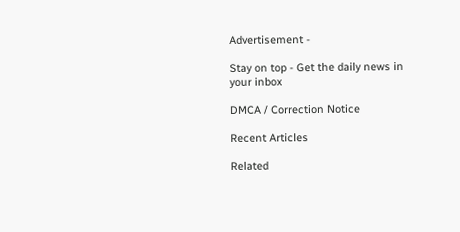Advertisement -

Stay on top - Get the daily news in your inbox

DMCA / Correction Notice

Recent Articles

Related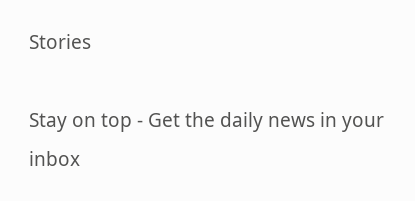Stories

Stay on top - Get the daily news in your inbox